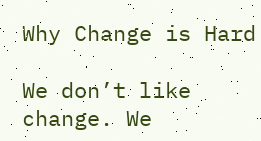Why Change is Hard

We don’t like change. We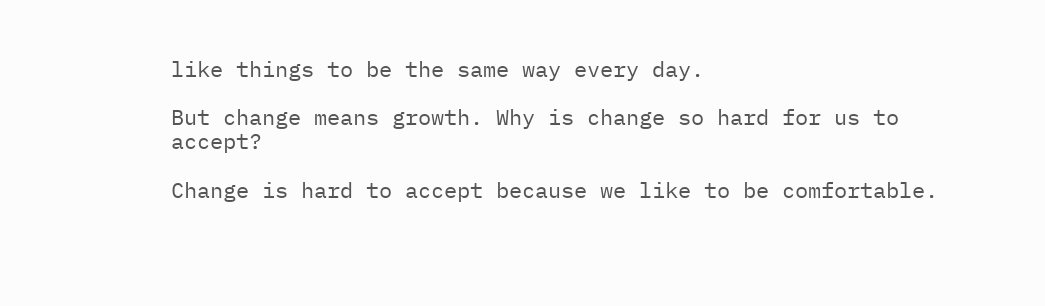like things to be the same way every day.

But change means growth. Why is change so hard for us to accept?

Change is hard to accept because we like to be comfortable.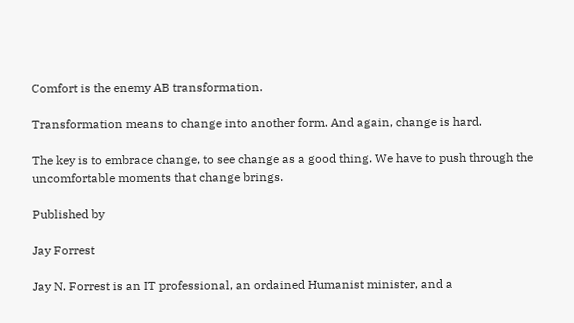Comfort is the enemy AB transformation.

Transformation means to change into another form. And again, change is hard.

The key is to embrace change, to see change as a good thing. We have to push through the uncomfortable moments that change brings.

Published by

Jay Forrest

Jay N. Forrest is an IT professional, an ordained Humanist minister, and a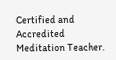Certified and Accredited Meditation Teacher.